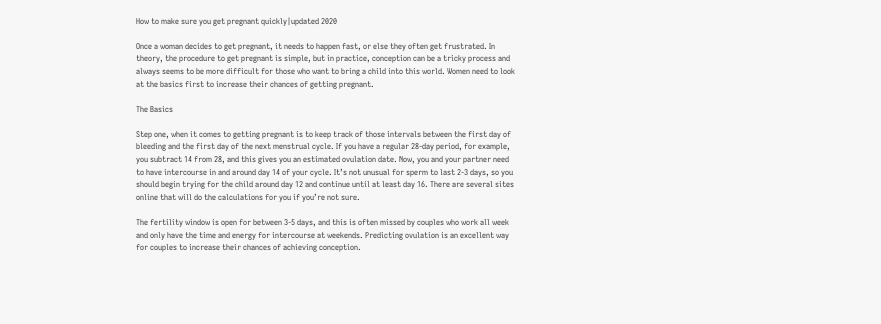How to make sure you get pregnant quickly|updated 2020

Once a woman decides to get pregnant, it needs to happen fast, or else they often get frustrated. In theory, the procedure to get pregnant is simple, but in practice, conception can be a tricky process and always seems to be more difficult for those who want to bring a child into this world. Women need to look at the basics first to increase their chances of getting pregnant.

The Basics

Step one, when it comes to getting pregnant is to keep track of those intervals between the first day of bleeding and the first day of the next menstrual cycle. If you have a regular 28-day period, for example, you subtract 14 from 28, and this gives you an estimated ovulation date. Now, you and your partner need to have intercourse in and around day 14 of your cycle. It’s not unusual for sperm to last 2-3 days, so you should begin trying for the child around day 12 and continue until at least day 16. There are several sites online that will do the calculations for you if you’re not sure.

The fertility window is open for between 3-5 days, and this is often missed by couples who work all week and only have the time and energy for intercourse at weekends. Predicting ovulation is an excellent way for couples to increase their chances of achieving conception.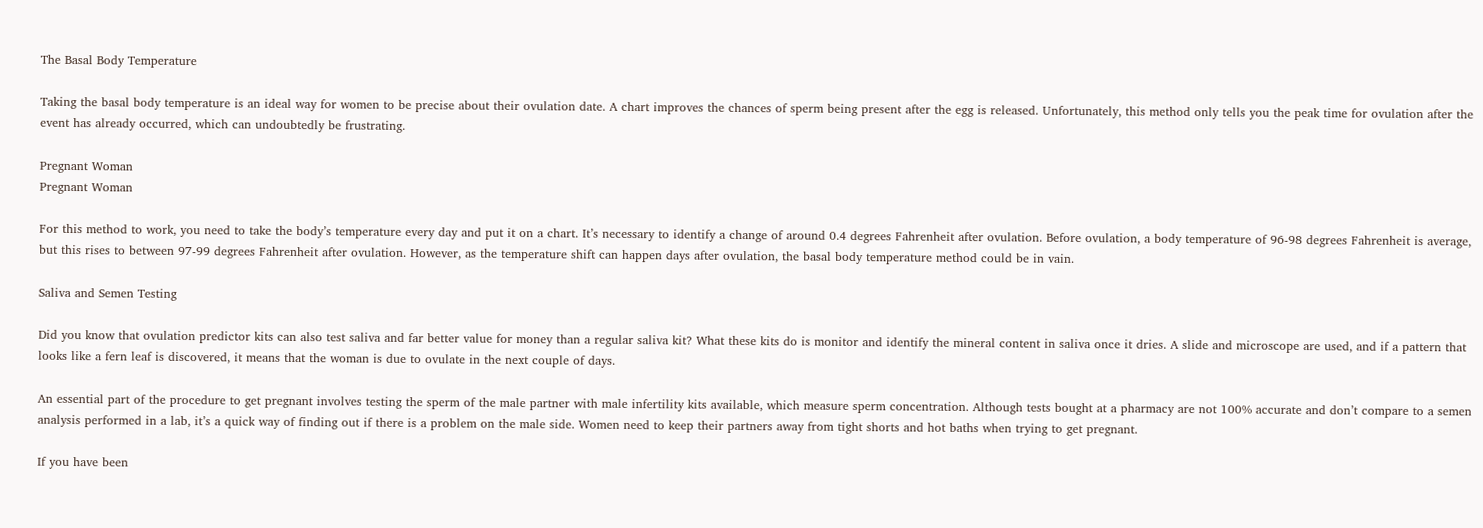The Basal Body Temperature

Taking the basal body temperature is an ideal way for women to be precise about their ovulation date. A chart improves the chances of sperm being present after the egg is released. Unfortunately, this method only tells you the peak time for ovulation after the event has already occurred, which can undoubtedly be frustrating.

Pregnant Woman
Pregnant Woman

For this method to work, you need to take the body’s temperature every day and put it on a chart. It’s necessary to identify a change of around 0.4 degrees Fahrenheit after ovulation. Before ovulation, a body temperature of 96-98 degrees Fahrenheit is average, but this rises to between 97-99 degrees Fahrenheit after ovulation. However, as the temperature shift can happen days after ovulation, the basal body temperature method could be in vain.

Saliva and Semen Testing

Did you know that ovulation predictor kits can also test saliva and far better value for money than a regular saliva kit? What these kits do is monitor and identify the mineral content in saliva once it dries. A slide and microscope are used, and if a pattern that looks like a fern leaf is discovered, it means that the woman is due to ovulate in the next couple of days.

An essential part of the procedure to get pregnant involves testing the sperm of the male partner with male infertility kits available, which measure sperm concentration. Although tests bought at a pharmacy are not 100% accurate and don’t compare to a semen analysis performed in a lab, it’s a quick way of finding out if there is a problem on the male side. Women need to keep their partners away from tight shorts and hot baths when trying to get pregnant.

If you have been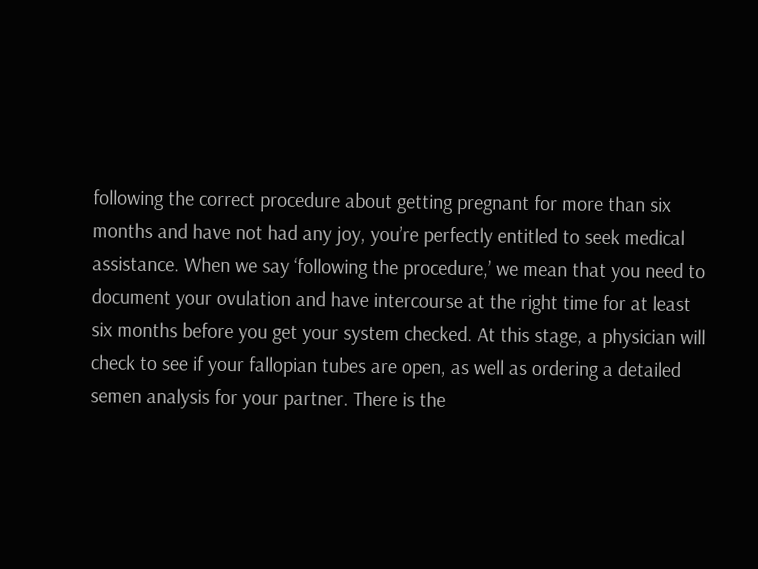following the correct procedure about getting pregnant for more than six months and have not had any joy, you’re perfectly entitled to seek medical assistance. When we say ‘following the procedure,’ we mean that you need to document your ovulation and have intercourse at the right time for at least six months before you get your system checked. At this stage, a physician will check to see if your fallopian tubes are open, as well as ordering a detailed semen analysis for your partner. There is the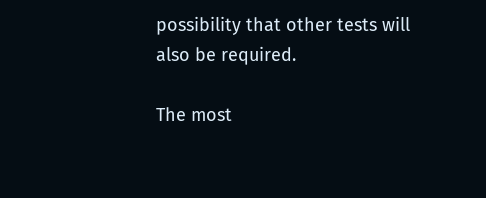possibility that other tests will also be required.

The most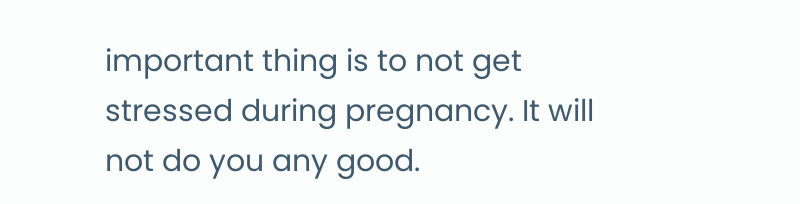important thing is to not get stressed during pregnancy. It will not do you any good.